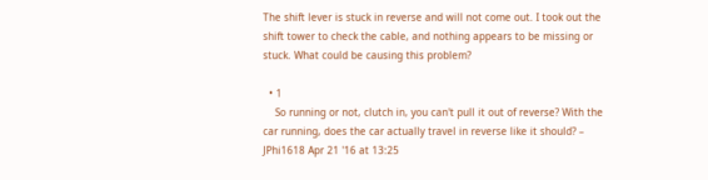The shift lever is stuck in reverse and will not come out. I took out the shift tower to check the cable, and nothing appears to be missing or stuck. What could be causing this problem?

  • 1
    So running or not, clutch in, you can't pull it out of reverse? With the car running, does the car actually travel in reverse like it should? – JPhi1618 Apr 21 '16 at 13:25